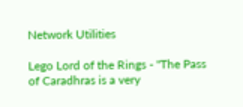Network Utilities

Lego Lord of the Rings - "The Pass of Caradhras is a very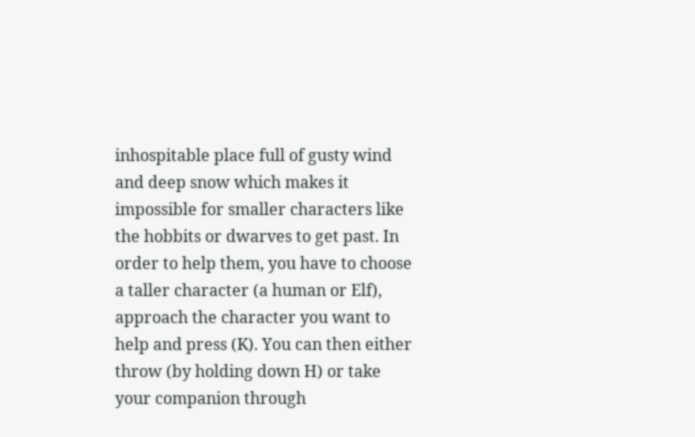inhospitable place full of gusty wind and deep snow which makes it impossible for smaller characters like the hobbits or dwarves to get past. In order to help them, you have to choose a taller character (a human or Elf), approach the character you want to help and press (K). You can then either throw (by holding down H) or take your companion through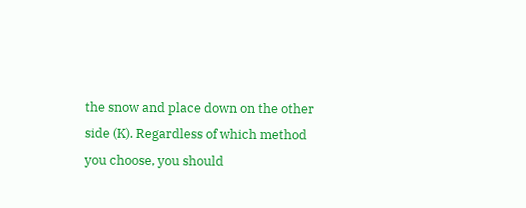the snow and place down on the other side (K). Regardless of which method you choose, you should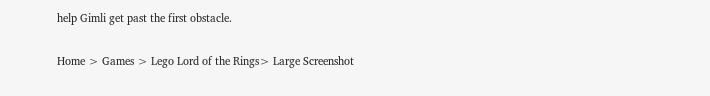help Gimli get past the first obstacle.

Home > Games > Lego Lord of the Rings> Large Screenshot